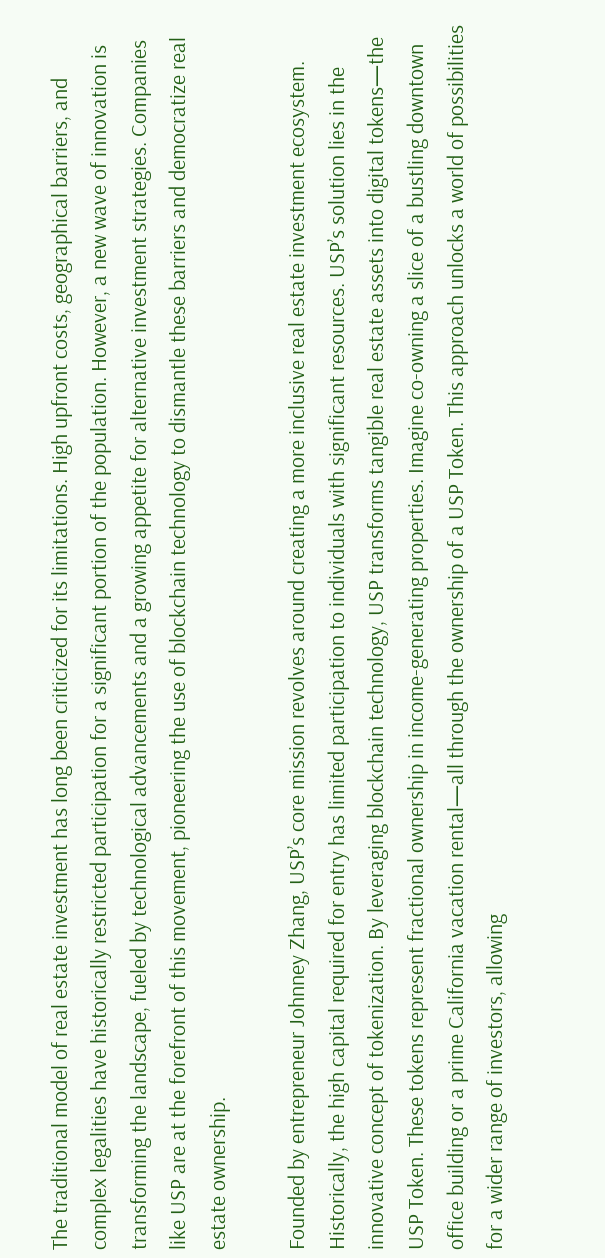The traditional model of real estate investment has long been criticized for its limitations. High upfront costs, geographical barriers, and complex legalities have historically restricted participation for a significant portion of the population. However, a new wave of innovation is transforming the landscape, fueled by technological advancements and a growing appetite for alternative investment strategies. Companies like USP are at the forefront of this movement, pioneering the use of blockchain technology to dismantle these barriers and democratize real estate ownership.

Founded by entrepreneur Johnney Zhang, USP’s core mission revolves around creating a more inclusive real estate investment ecosystem. Historically, the high capital required for entry has limited participation to individuals with significant resources. USP’s solution lies in the innovative concept of tokenization. By leveraging blockchain technology, USP transforms tangible real estate assets into digital tokens—the USP Token. These tokens represent fractional ownership in income-generating properties. Imagine co-owning a slice of a bustling downtown office building or a prime California vacation rental—all through the ownership of a USP Token. This approach unlocks a world of possibilities for a wider range of investors, allowing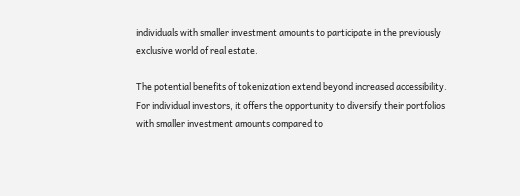individuals with smaller investment amounts to participate in the previously exclusive world of real estate.

The potential benefits of tokenization extend beyond increased accessibility.  For individual investors, it offers the opportunity to diversify their portfolios with smaller investment amounts compared to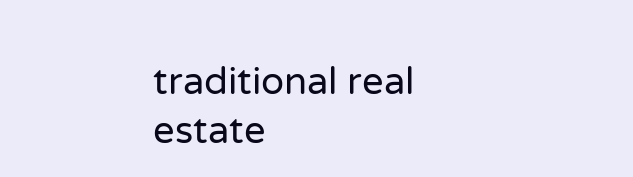traditional real estate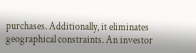purchases. Additionally, it eliminates geographical constraints. An investor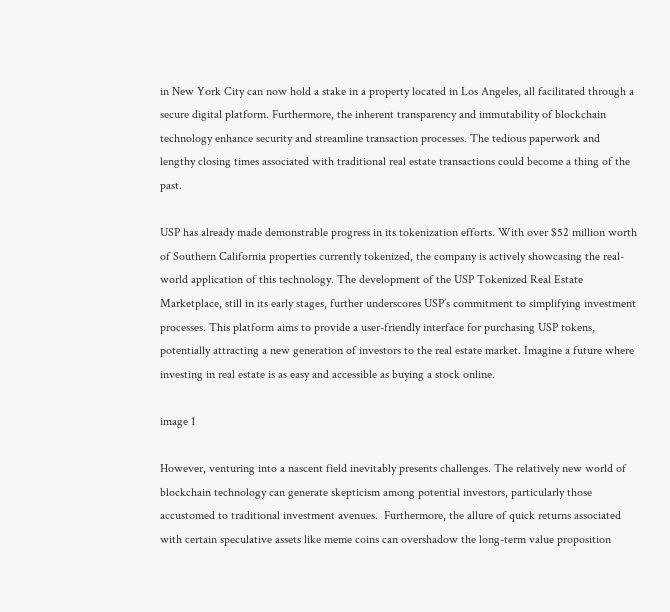in New York City can now hold a stake in a property located in Los Angeles, all facilitated through a secure digital platform. Furthermore, the inherent transparency and immutability of blockchain technology enhance security and streamline transaction processes. The tedious paperwork and lengthy closing times associated with traditional real estate transactions could become a thing of the past.

USP has already made demonstrable progress in its tokenization efforts. With over $52 million worth of Southern California properties currently tokenized, the company is actively showcasing the real-world application of this technology. The development of the USP Tokenized Real Estate Marketplace, still in its early stages, further underscores USP’s commitment to simplifying investment processes. This platform aims to provide a user-friendly interface for purchasing USP tokens, potentially attracting a new generation of investors to the real estate market. Imagine a future where investing in real estate is as easy and accessible as buying a stock online.

image 1

However, venturing into a nascent field inevitably presents challenges. The relatively new world of blockchain technology can generate skepticism among potential investors, particularly those accustomed to traditional investment avenues.  Furthermore, the allure of quick returns associated with certain speculative assets like meme coins can overshadow the long-term value proposition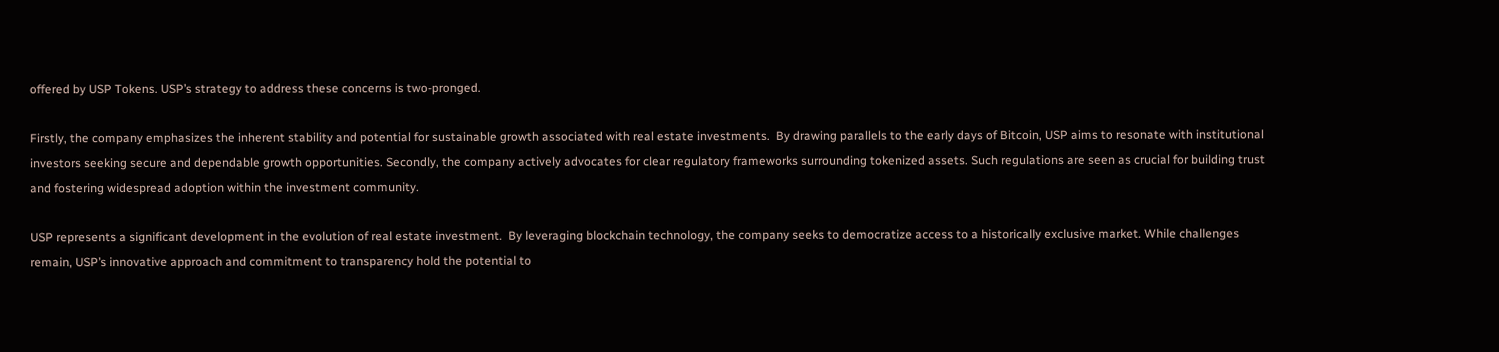offered by USP Tokens. USP’s strategy to address these concerns is two-pronged.

Firstly, the company emphasizes the inherent stability and potential for sustainable growth associated with real estate investments.  By drawing parallels to the early days of Bitcoin, USP aims to resonate with institutional investors seeking secure and dependable growth opportunities. Secondly, the company actively advocates for clear regulatory frameworks surrounding tokenized assets. Such regulations are seen as crucial for building trust and fostering widespread adoption within the investment community.

USP represents a significant development in the evolution of real estate investment.  By leveraging blockchain technology, the company seeks to democratize access to a historically exclusive market. While challenges remain, USP’s innovative approach and commitment to transparency hold the potential to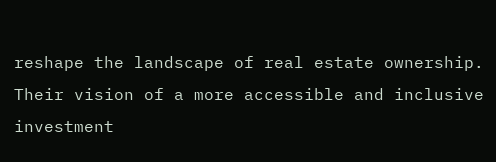reshape the landscape of real estate ownership. Their vision of a more accessible and inclusive investment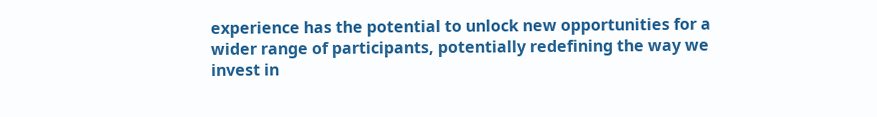experience has the potential to unlock new opportunities for a wider range of participants, potentially redefining the way we invest in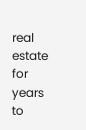real estate for years to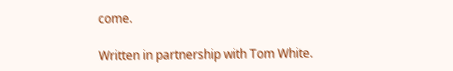come.

Written in partnership with Tom White.